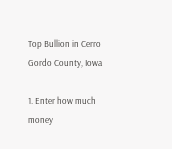Top Bullion in Cerro Gordo County, Iowa

1. Enter how much money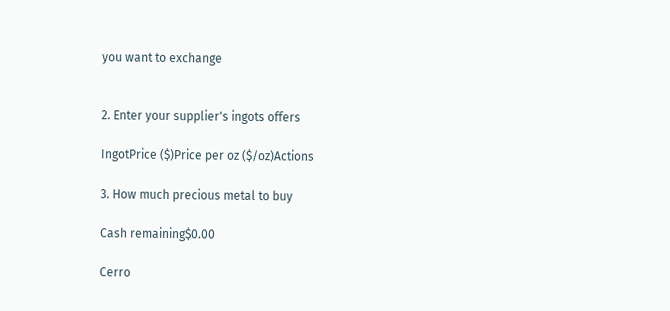you want to exchange


2. Enter your supplier's ingots offers

IngotPrice ($)Price per oz ($/oz)Actions

3. How much precious metal to buy

Cash remaining$0.00

Cerro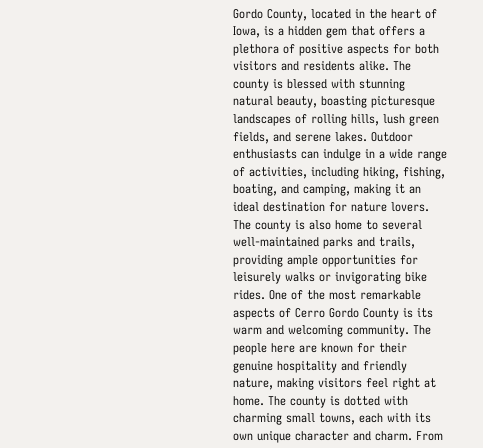Gordo County, located in the heart of Iowa, is a hidden gem that offers a plethora of positive aspects for both visitors and residents alike. The county is blessed with stunning natural beauty, boasting picturesque landscapes of rolling hills, lush green fields, and serene lakes. Outdoor enthusiasts can indulge in a wide range of activities, including hiking, fishing, boating, and camping, making it an ideal destination for nature lovers. The county is also home to several well-maintained parks and trails, providing ample opportunities for leisurely walks or invigorating bike rides. One of the most remarkable aspects of Cerro Gordo County is its warm and welcoming community. The people here are known for their genuine hospitality and friendly nature, making visitors feel right at home. The county is dotted with charming small towns, each with its own unique character and charm. From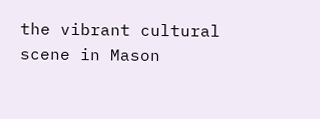the vibrant cultural scene in Mason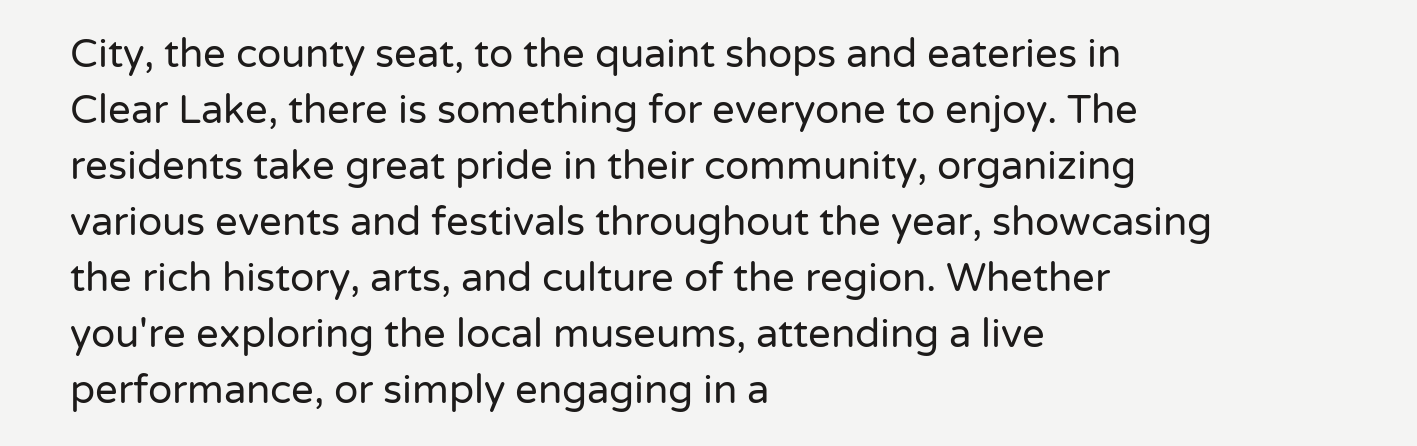City, the county seat, to the quaint shops and eateries in Clear Lake, there is something for everyone to enjoy. The residents take great pride in their community, organizing various events and festivals throughout the year, showcasing the rich history, arts, and culture of the region. Whether you're exploring the local museums, attending a live performance, or simply engaging in a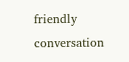friendly conversation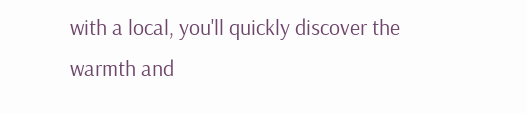with a local, you'll quickly discover the warmth and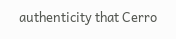authenticity that Cerro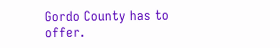Gordo County has to offer.